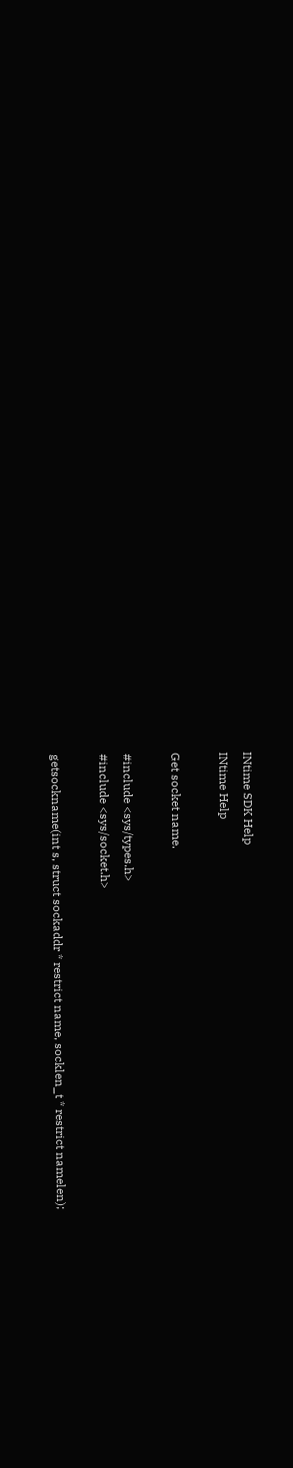INtime SDK Help
INtime Help

Get socket name.

#include <sys/types.h>
#include <sys/socket.h>

getsockname(int s, struct sockaddr * restrict name, socklen_t * restrict namelen);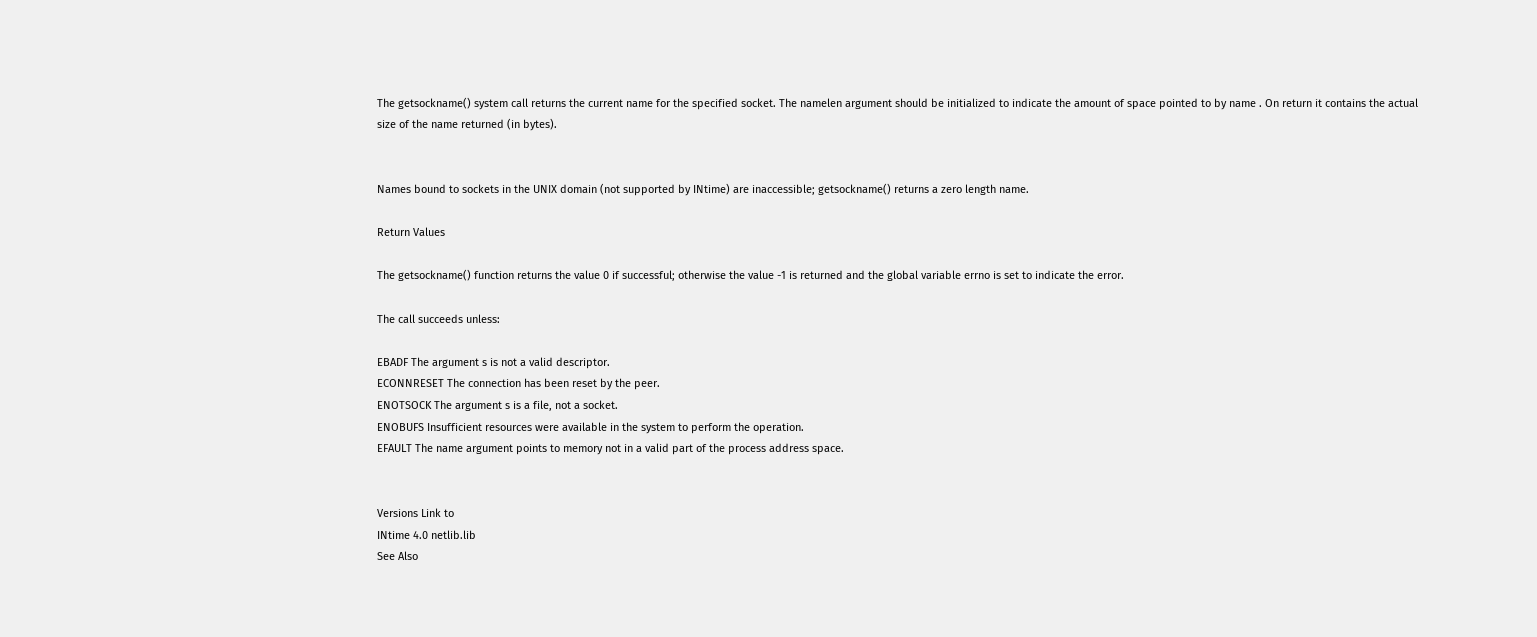The getsockname() system call returns the current name for the specified socket. The namelen argument should be initialized to indicate the amount of space pointed to by name . On return it contains the actual size of the name returned (in bytes).


Names bound to sockets in the UNIX domain (not supported by INtime) are inaccessible; getsockname() returns a zero length name.

Return Values

The getsockname() function returns the value 0 if successful; otherwise the value -1 is returned and the global variable errno is set to indicate the error.

The call succeeds unless:

EBADF The argument s is not a valid descriptor.
ECONNRESET The connection has been reset by the peer.
ENOTSOCK The argument s is a file, not a socket.
ENOBUFS Insufficient resources were available in the system to perform the operation.
EFAULT The name argument points to memory not in a valid part of the process address space.


Versions Link to
INtime 4.0 netlib.lib
See Also